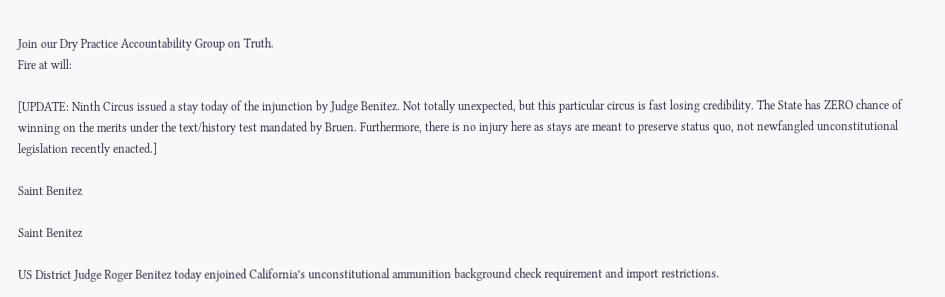Join our Dry Practice Accountability Group on Truth.
Fire at will:

[UPDATE: Ninth Circus issued a stay today of the injunction by Judge Benitez. Not totally unexpected, but this particular circus is fast losing credibility. The State has ZERO chance of winning on the merits under the text/history test mandated by Bruen. Furthermore, there is no injury here as stays are meant to preserve status quo, not newfangled unconstitutional legislation recently enacted.]

Saint Benitez

Saint Benitez

US District Judge Roger Benitez today enjoined California’s unconstitutional ammunition background check requirement and import restrictions.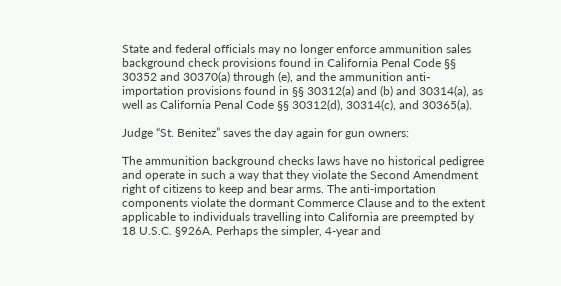State and federal officials may no longer enforce ammunition sales background check provisions found in California Penal Code §§ 30352 and 30370(a) through (e), and the ammunition anti-importation provisions found in §§ 30312(a) and (b) and 30314(a), as well as California Penal Code §§ 30312(d), 30314(c), and 30365(a).

Judge “St. Benitez” saves the day again for gun owners:

The ammunition background checks laws have no historical pedigree and operate in such a way that they violate the Second Amendment right of citizens to keep and bear arms. The anti-importation components violate the dormant Commerce Clause and to the extent applicable to individuals travelling into California are preempted by 18 U.S.C. §926A. Perhaps the simpler, 4-year and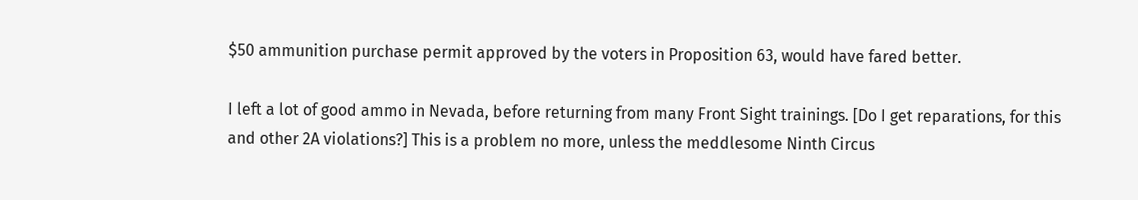$50 ammunition purchase permit approved by the voters in Proposition 63, would have fared better.

I left a lot of good ammo in Nevada, before returning from many Front Sight trainings. [Do I get reparations, for this and other 2A violations?] This is a problem no more, unless the meddlesome Ninth Circus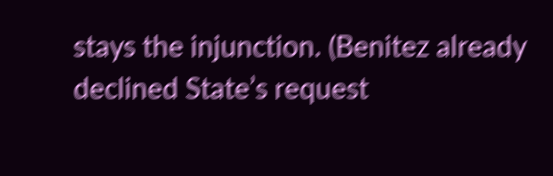stays the injunction. (Benitez already declined State’s request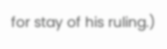for stay of his ruling.)